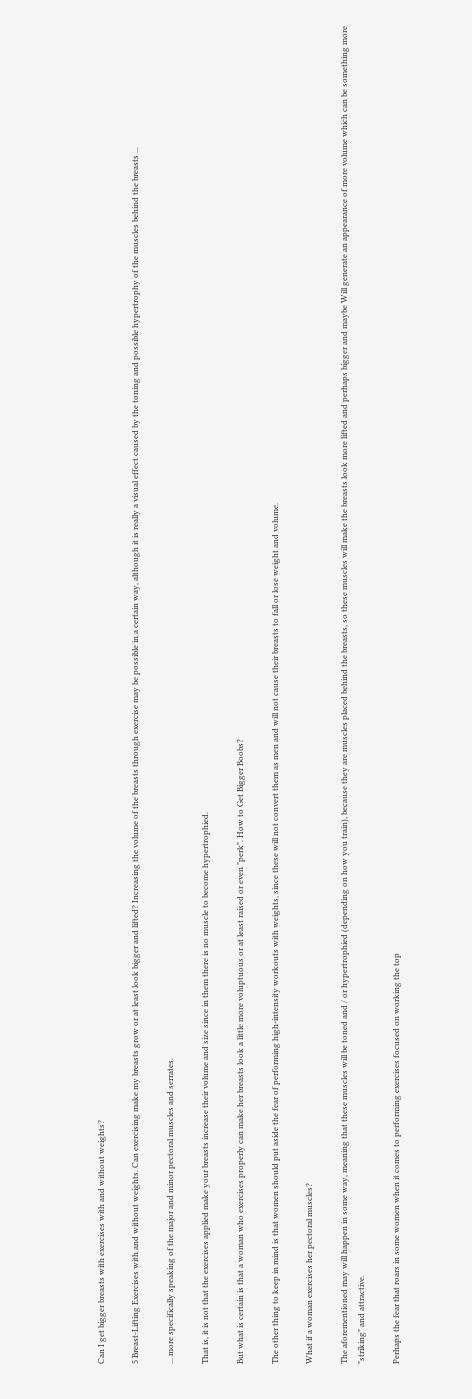Can I get bigger breasts with exercises with and without weights?

5 Breast-Lifting Exercises with and without weights. Can exercising make my breasts grow or at least look bigger and lifted? Increasing the volume of the breasts through exercise may be possible in a certain way, although it is really a visual effect caused by the toning and possible hypertrophy of the muscles behind the breasts ...

... more specifically speaking of the major and minor pectoral muscles and serrates.

That is, it is not that the exercises applied make your breasts increase their volume and size since in them there is no muscle to become hypertrophied.

But what is certain is that a woman who exercises properly can make her breasts look a little more voluptuous or at least raised or even "perk". How to Get Bigger Boobs?

The other thing to keep in mind is that women should put aside the fear of performing high-intensity workouts with weights, since these will not convert them as men and will not cause their breasts to fall or lose weight and volume.

What if a woman exercises her pectoral muscles?

The aforementioned may will happen in some way, meaning that these muscles will be toned and / or hypertrophied (depending on how you train), because they are muscles placed behind the breasts, so these muscles will make the breasts look more lifted and perhaps bigger and maybe Will generate an appearance of more volume which can be something more "striking" and attractive.

Perhaps the fear that roars in some women when it comes to performing exercises focused on working the top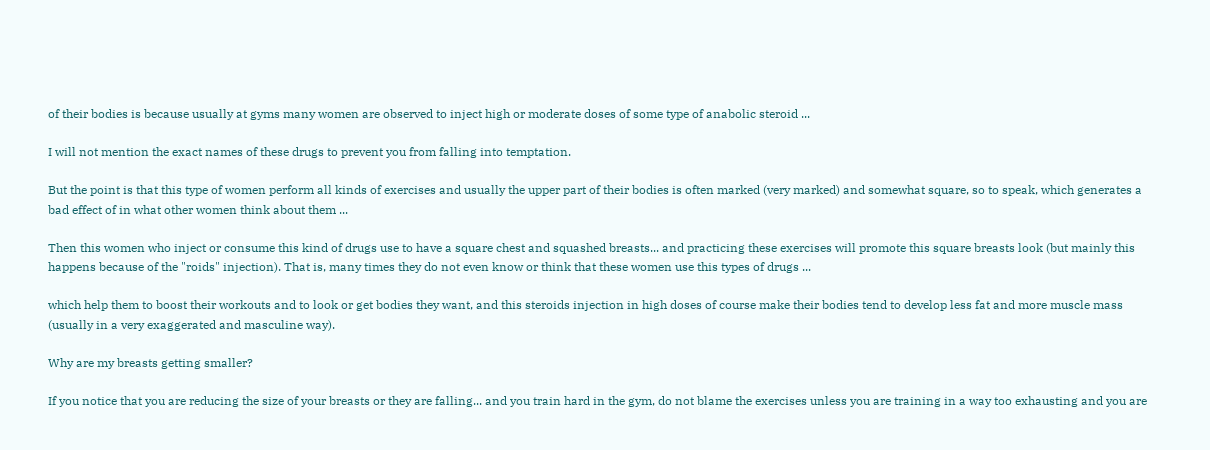of their bodies is because usually at gyms many women are observed to inject high or moderate doses of some type of anabolic steroid ...

I will not mention the exact names of these drugs to prevent you from falling into temptation.

But the point is that this type of women perform all kinds of exercises and usually the upper part of their bodies is often marked (very marked) and somewhat square, so to speak, which generates a bad effect of in what other women think about them ...

Then this women who inject or consume this kind of drugs use to have a square chest and squashed breasts... and practicing these exercises will promote this square breasts look (but mainly this happens because of the "roids" injection). That is, many times they do not even know or think that these women use this types of drugs ...

which help them to boost their workouts and to look or get bodies they want, and this steroids injection in high doses of course make their bodies tend to develop less fat and more muscle mass (usually in a very exaggerated and masculine way).

Why are my breasts getting smaller?

If you notice that you are reducing the size of your breasts or they are falling... and you train hard in the gym, do not blame the exercises unless you are training in a way too exhausting and you are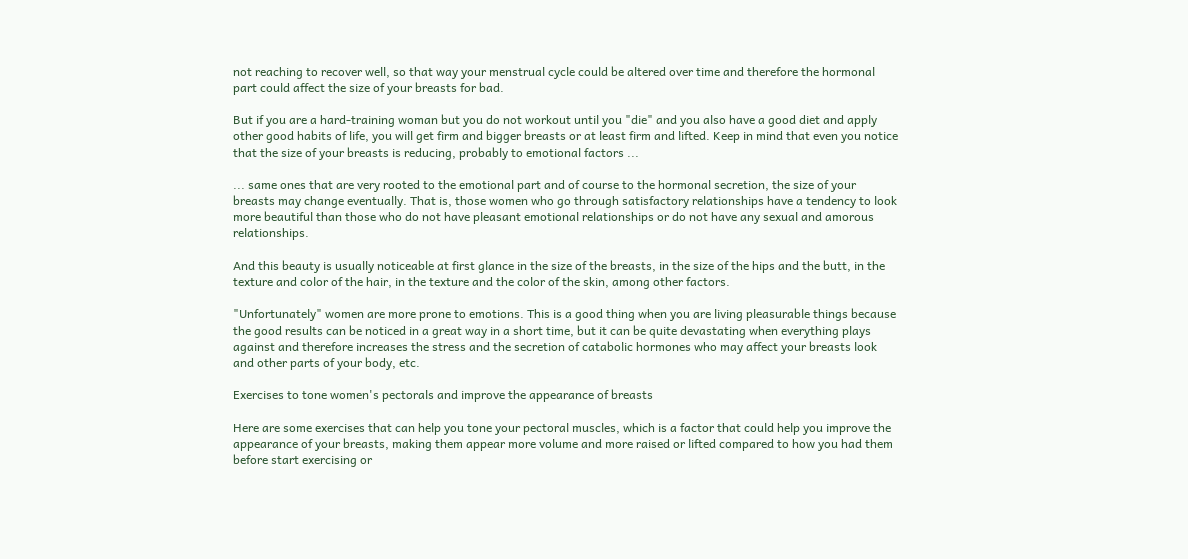not reaching to recover well, so that way your menstrual cycle could be altered over time and therefore the hormonal part could affect the size of your breasts for bad.

But if you are a hard-training woman but you do not workout until you "die" and you also have a good diet and apply other good habits of life, you will get firm and bigger breasts or at least firm and lifted. Keep in mind that even you notice that the size of your breasts is reducing, probably to emotional factors ...

... same ones that are very rooted to the emotional part and of course to the hormonal secretion, the size of your breasts may change eventually. That is, those women who go through satisfactory relationships have a tendency to look more beautiful than those who do not have pleasant emotional relationships or do not have any sexual and amorous relationships.

And this beauty is usually noticeable at first glance in the size of the breasts, in the size of the hips and the butt, in the texture and color of the hair, in the texture and the color of the skin, among other factors.

"Unfortunately" women are more prone to emotions. This is a good thing when you are living pleasurable things because the good results can be noticed in a great way in a short time, but it can be quite devastating when everything plays against and therefore increases the stress and the secretion of catabolic hormones who may affect your breasts look and other parts of your body, etc.

Exercises to tone women's pectorals and improve the appearance of breasts

Here are some exercises that can help you tone your pectoral muscles, which is a factor that could help you improve the appearance of your breasts, making them appear more volume and more raised or lifted compared to how you had them before start exercising or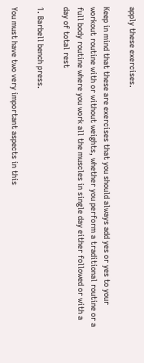apply these exercises.

Keep in mind that these are exercises that you should always add yes or yes to your workout routine with or without weights, whether you perform a traditional routine or a full body routine where you work all the muscles in single day either followed or with a day of total rest

1. Barbell bench press.

You must have two very important aspects in this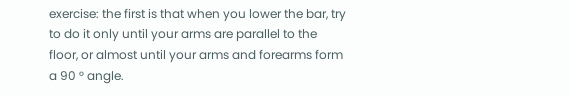exercise: the first is that when you lower the bar, try to do it only until your arms are parallel to the floor, or almost until your arms and forearms form a 90 ° angle.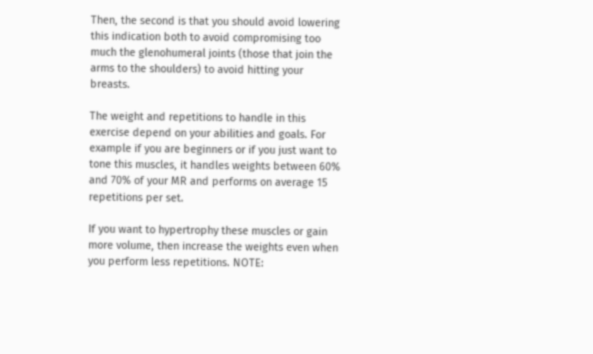Then, the second is that you should avoid lowering this indication both to avoid compromising too much the glenohumeral joints (those that join the arms to the shoulders) to avoid hitting your breasts.

The weight and repetitions to handle in this exercise depend on your abilities and goals. For example if you are beginners or if you just want to tone this muscles, it handles weights between 60% and 70% of your MR and performs on average 15 repetitions per set.

If you want to hypertrophy these muscles or gain more volume, then increase the weights even when you perform less repetitions. NOTE: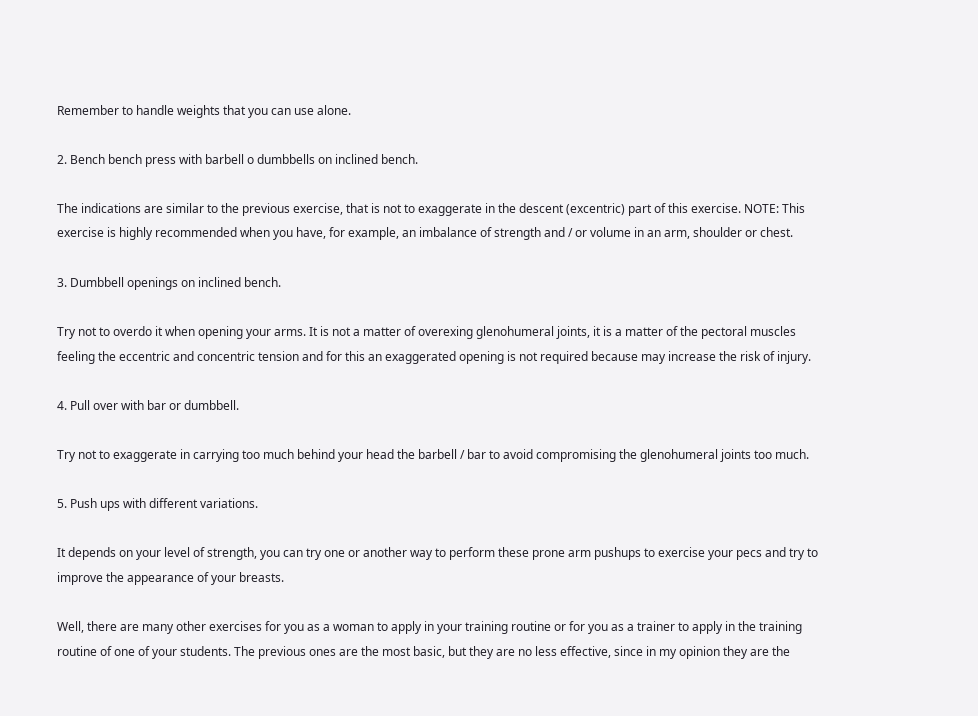Remember to handle weights that you can use alone.

2. Bench bench press with barbell o dumbbells on inclined bench.

The indications are similar to the previous exercise, that is not to exaggerate in the descent (excentric) part of this exercise. NOTE: This exercise is highly recommended when you have, for example, an imbalance of strength and / or volume in an arm, shoulder or chest.

3. Dumbbell openings on inclined bench.

Try not to overdo it when opening your arms. It is not a matter of overexing glenohumeral joints, it is a matter of the pectoral muscles feeling the eccentric and concentric tension and for this an exaggerated opening is not required because may increase the risk of injury.

4. Pull over with bar or dumbbell.

Try not to exaggerate in carrying too much behind your head the barbell / bar to avoid compromising the glenohumeral joints too much.

5. Push ups with different variations.

It depends on your level of strength, you can try one or another way to perform these prone arm pushups to exercise your pecs and try to improve the appearance of your breasts.

Well, there are many other exercises for you as a woman to apply in your training routine or for you as a trainer to apply in the training routine of one of your students. The previous ones are the most basic, but they are no less effective, since in my opinion they are the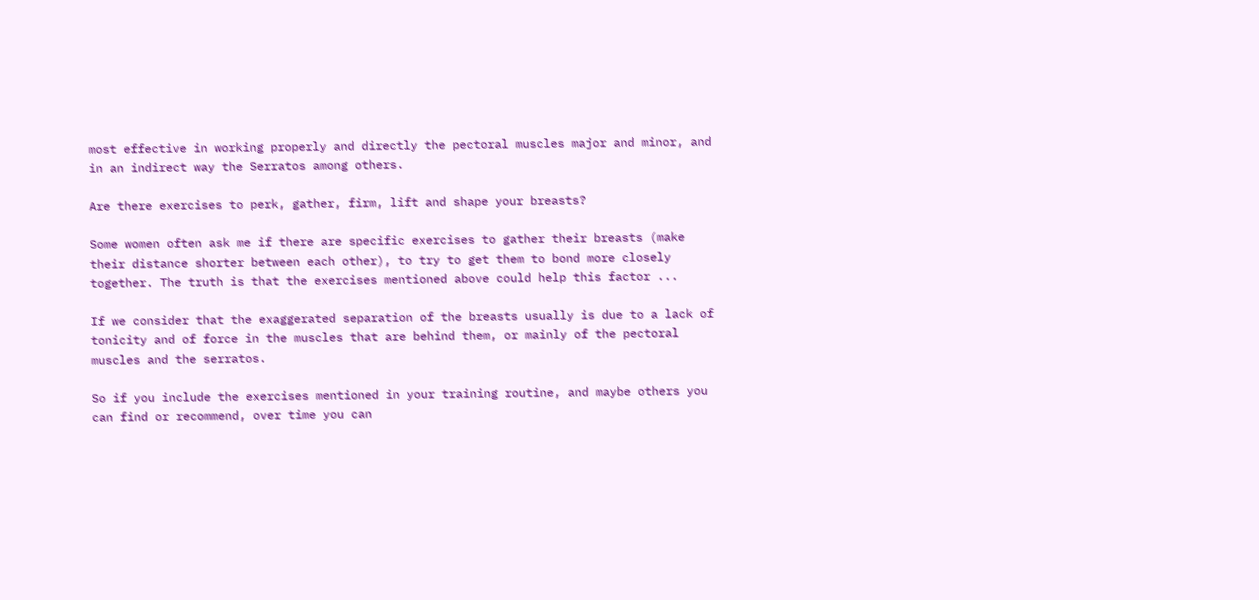most effective in working properly and directly the pectoral muscles major and minor, and in an indirect way the Serratos among others.

Are there exercises to perk, gather, firm, lift and shape your breasts?

Some women often ask me if there are specific exercises to gather their breasts (make their distance shorter between each other), to try to get them to bond more closely together. The truth is that the exercises mentioned above could help this factor ...

If we consider that the exaggerated separation of the breasts usually is due to a lack of tonicity and of force in the muscles that are behind them, or mainly of the pectoral muscles and the serratos.

So if you include the exercises mentioned in your training routine, and maybe others you can find or recommend, over time you can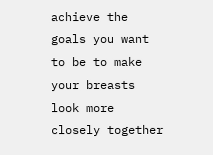achieve the goals you want to be to make your breasts look more closely together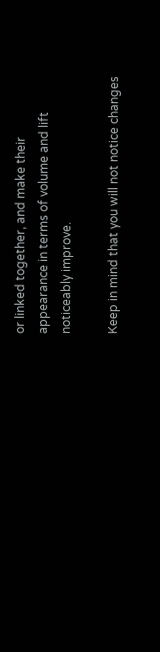or linked together, and make their appearance in terms of volume and lift noticeably improve.

Keep in mind that you will not notice changes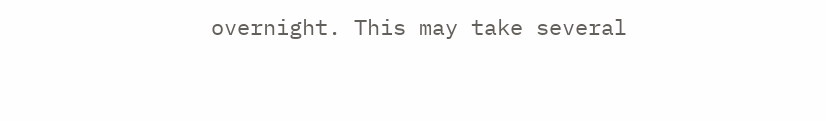overnight. This may take several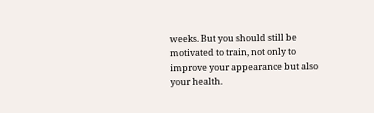weeks. But you should still be motivated to train, not only to improve your appearance but also your health.